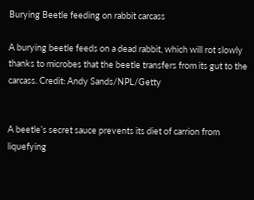Burying Beetle feeding on rabbit carcass

A burying beetle feeds on a dead rabbit, which will rot slowly thanks to microbes that the beetle transfers from its gut to the carcass. Credit: Andy Sands/NPL/Getty


A beetle’s secret sauce prevents its diet of carrion from liquefying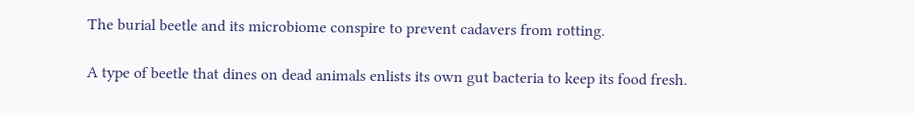The burial beetle and its microbiome conspire to prevent cadavers from rotting.

A type of beetle that dines on dead animals enlists its own gut bacteria to keep its food fresh.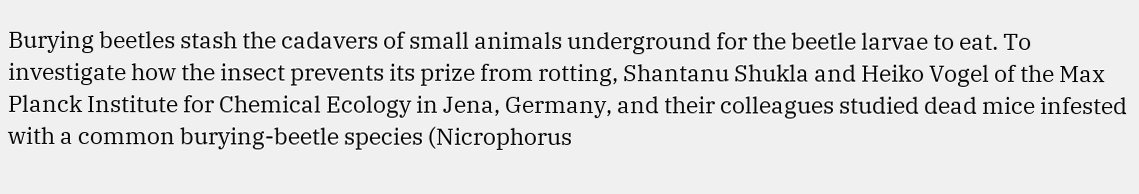Burying beetles stash the cadavers of small animals underground for the beetle larvae to eat. To investigate how the insect prevents its prize from rotting, Shantanu Shukla and Heiko Vogel of the Max Planck Institute for Chemical Ecology in Jena, Germany, and their colleagues studied dead mice infested with a common burying-beetle species (Nicrophorus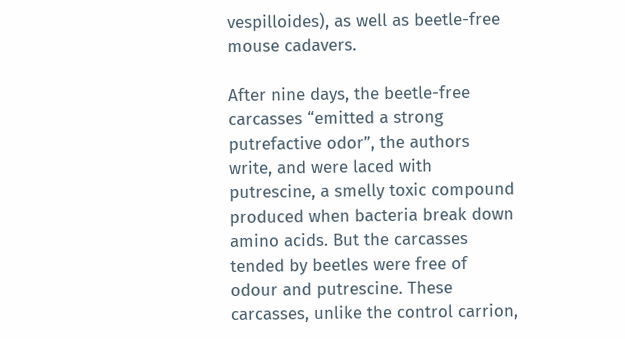vespilloides), as well as beetle-free mouse cadavers.

After nine days, the beetle-free carcasses “emitted a strong putrefactive odor”, the authors write, and were laced with putrescine, a smelly toxic compound produced when bacteria break down amino acids. But the carcasses tended by beetles were free of odour and putrescine. These carcasses, unlike the control carrion,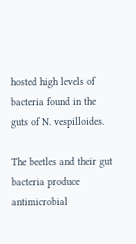hosted high levels of bacteria found in the guts of N. vespilloides.

The beetles and their gut bacteria produce antimicrobial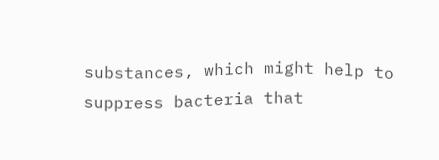substances, which might help to suppress bacteria that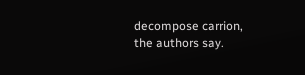decompose carrion, the authors say.